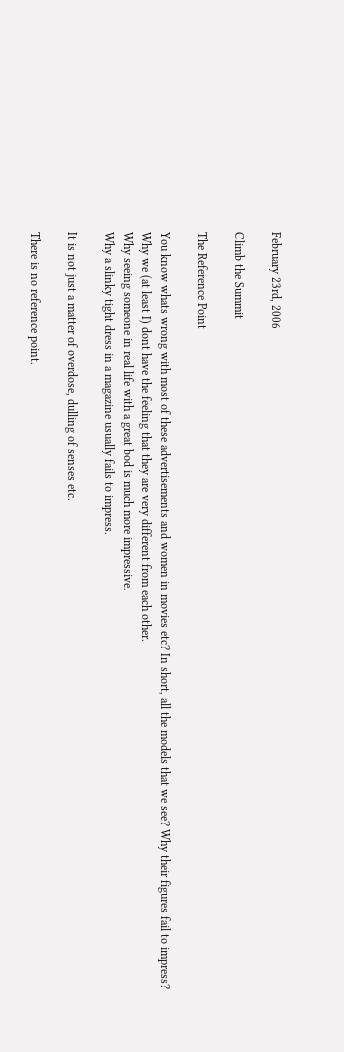February 23rd, 2006

Climb the Summit

The Reference Point

You know whats wrong with most of these advertisements and women in movies etc? In short, all the models that we see? Why their figures fail to impress? Why we (at least I) dont have the feeling that they are very different from each other.
Why seeing someone in real life with a great bod is much more impressive.
Why a slinky tight dress in a magazine usually fails to impress.

It is not just a matter of overdose, dulling of senses etc.

There is no reference point.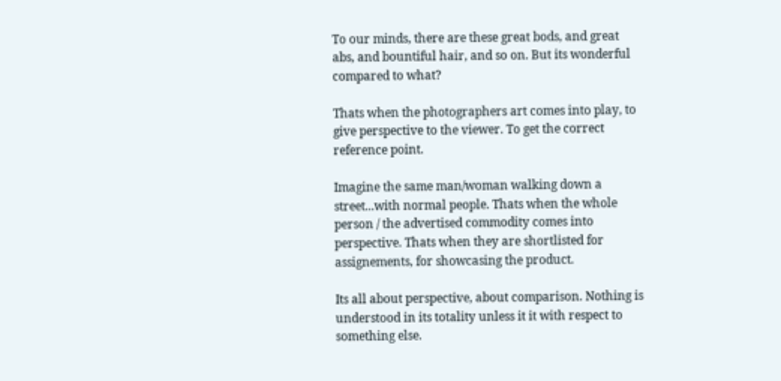To our minds, there are these great bods, and great abs, and bountiful hair, and so on. But its wonderful compared to what?

Thats when the photographers art comes into play, to give perspective to the viewer. To get the correct reference point.

Imagine the same man/woman walking down a street...with normal people. Thats when the whole person / the advertised commodity comes into perspective. Thats when they are shortlisted for assignements, for showcasing the product.

Its all about perspective, about comparison. Nothing is understood in its totality unless it it with respect to something else.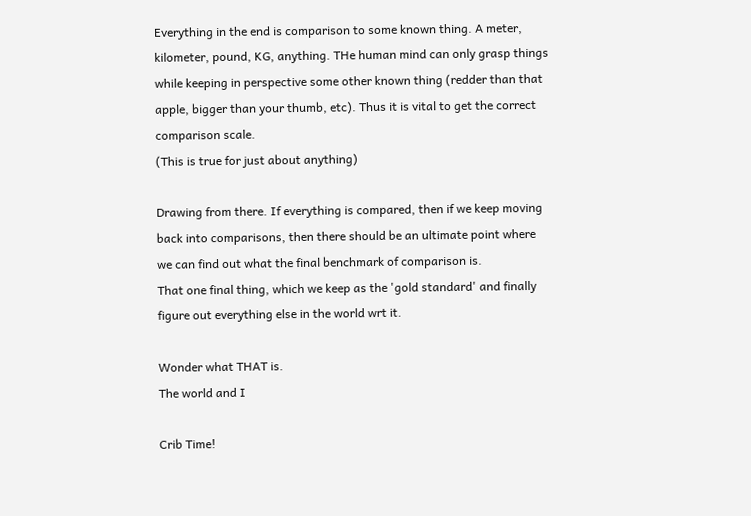Everything in the end is comparison to some known thing. A meter, kilometer, pound, KG, anything. THe human mind can only grasp things while keeping in perspective some other known thing (redder than that apple, bigger than your thumb, etc). Thus it is vital to get the correct comparison scale.
(This is true for just about anything)

Drawing from there. If everything is compared, then if we keep moving back into comparisons, then there should be an ultimate point where we can find out what the final benchmark of comparison is.
That one final thing, which we keep as the 'gold standard' and finally figure out everything else in the world wrt it.

Wonder what THAT is.
The world and I

Crib Time!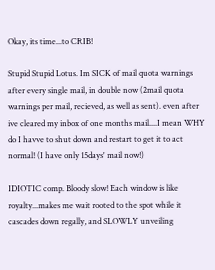Okay, its time...to CRIB!

Stupid Stupid Lotus. Im SICK of mail quota warnings after every single mail, in double now (2mail quota warnings per mail, recieved, as well as sent). even after ive cleared my inbox of one months mail....I mean WHY do I havve to shut down and restart to get it to act normal! (I have only 15days' mail now!)

IDIOTIC comp. Bloody slow! Each window is like royalty...makes me wait rooted to the spot while it cascades down regally, and SLOWLY unveiling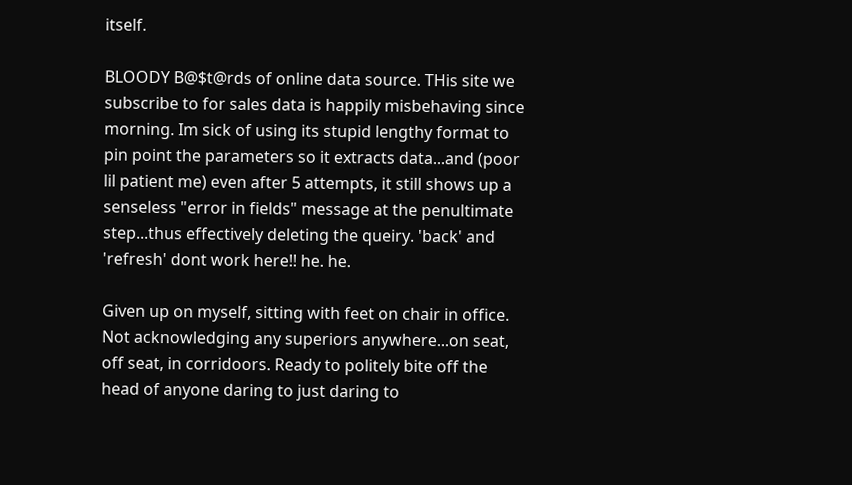itself.

BLOODY B@$t@rds of online data source. THis site we subscribe to for sales data is happily misbehaving since morning. Im sick of using its stupid lengthy format to pin point the parameters so it extracts data...and (poor lil patient me) even after 5 attempts, it still shows up a senseless "error in fields" message at the penultimate step...thus effectively deleting the queiry. 'back' and 'refresh' dont work here!! he. he.

Given up on myself, sitting with feet on chair in office. Not acknowledging any superiors anywhere...on seat, off seat, in corridoors. Ready to politely bite off the head of anyone daring to just daring to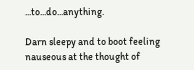...to...do...anything.

Darn sleepy and to boot feeling nauseous at the thought of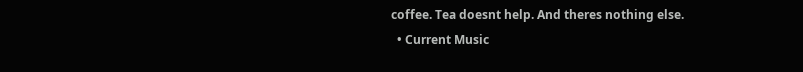coffee. Tea doesnt help. And theres nothing else.
  • Current Music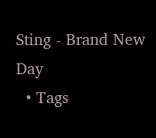Sting - Brand New Day
  • Tags